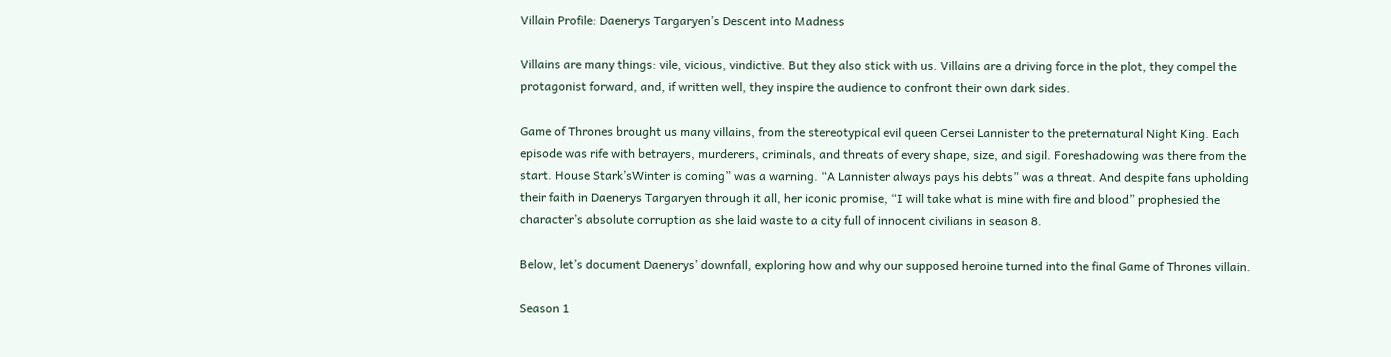Villain Profile: Daenerys Targaryen’s Descent into Madness

Villains are many things: vile, vicious, vindictive. But they also stick with us. Villains are a driving force in the plot, they compel the protagonist forward, and, if written well, they inspire the audience to confront their own dark sides.

Game of Thrones brought us many villains, from the stereotypical evil queen Cersei Lannister to the preternatural Night King. Each episode was rife with betrayers, murderers, criminals, and threats of every shape, size, and sigil. Foreshadowing was there from the start. House Stark’sWinter is coming” was a warning. “A Lannister always pays his debts” was a threat. And despite fans upholding their faith in Daenerys Targaryen through it all, her iconic promise, “I will take what is mine with fire and blood” prophesied the character’s absolute corruption as she laid waste to a city full of innocent civilians in season 8.

Below, let’s document Daenerys’ downfall, exploring how and why our supposed heroine turned into the final Game of Thrones villain.

Season 1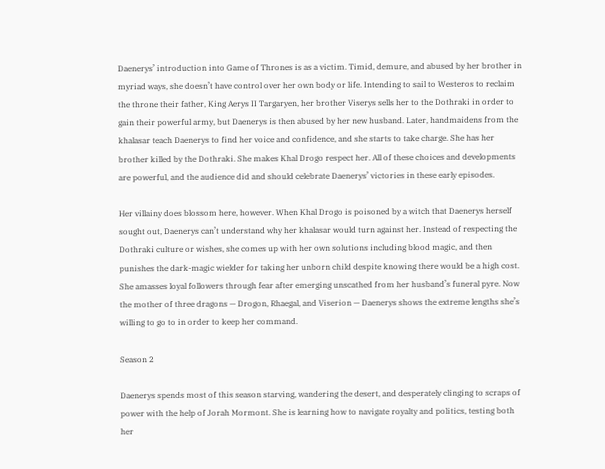Daenerys’ introduction into Game of Thrones is as a victim. Timid, demure, and abused by her brother in myriad ways, she doesn’t have control over her own body or life. Intending to sail to Westeros to reclaim the throne their father, King Aerys II Targaryen, her brother Viserys sells her to the Dothraki in order to gain their powerful army, but Daenerys is then abused by her new husband. Later, handmaidens from the khalasar teach Daenerys to find her voice and confidence, and she starts to take charge. She has her brother killed by the Dothraki. She makes Khal Drogo respect her. All of these choices and developments are powerful, and the audience did and should celebrate Daenerys’ victories in these early episodes.

Her villainy does blossom here, however. When Khal Drogo is poisoned by a witch that Daenerys herself sought out, Daenerys can’t understand why her khalasar would turn against her. Instead of respecting the Dothraki culture or wishes, she comes up with her own solutions including blood magic, and then punishes the dark-magic wielder for taking her unborn child despite knowing there would be a high cost. She amasses loyal followers through fear after emerging unscathed from her husband’s funeral pyre. Now the mother of three dragons — Drogon, Rhaegal, and Viserion — Daenerys shows the extreme lengths she’s willing to go to in order to keep her command.

Season 2

Daenerys spends most of this season starving, wandering the desert, and desperately clinging to scraps of power with the help of Jorah Mormont. She is learning how to navigate royalty and politics, testing both her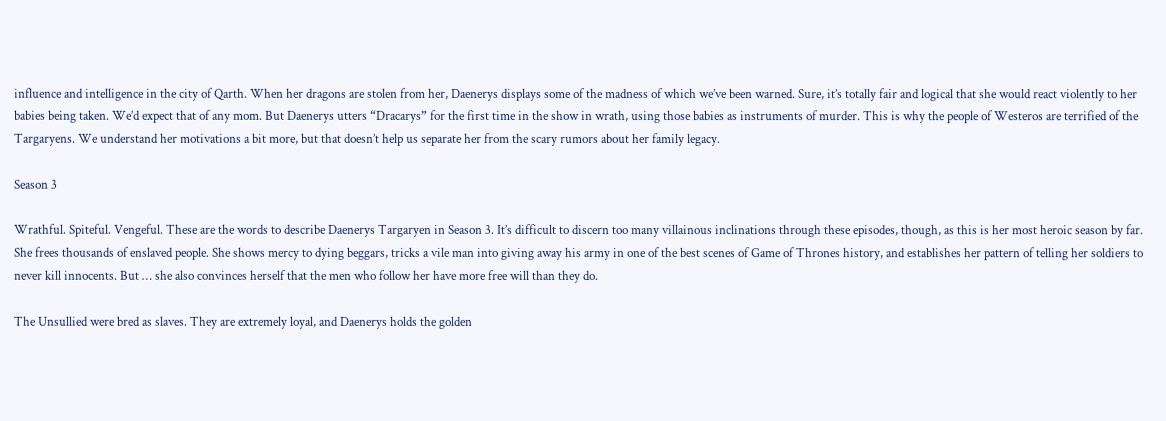influence and intelligence in the city of Qarth. When her dragons are stolen from her, Daenerys displays some of the madness of which we’ve been warned. Sure, it’s totally fair and logical that she would react violently to her babies being taken. We’d expect that of any mom. But Daenerys utters “Dracarys” for the first time in the show in wrath, using those babies as instruments of murder. This is why the people of Westeros are terrified of the Targaryens. We understand her motivations a bit more, but that doesn’t help us separate her from the scary rumors about her family legacy.

Season 3

Wrathful. Spiteful. Vengeful. These are the words to describe Daenerys Targaryen in Season 3. It’s difficult to discern too many villainous inclinations through these episodes, though, as this is her most heroic season by far. She frees thousands of enslaved people. She shows mercy to dying beggars, tricks a vile man into giving away his army in one of the best scenes of Game of Thrones history, and establishes her pattern of telling her soldiers to never kill innocents. But … she also convinces herself that the men who follow her have more free will than they do.

The Unsullied were bred as slaves. They are extremely loyal, and Daenerys holds the golden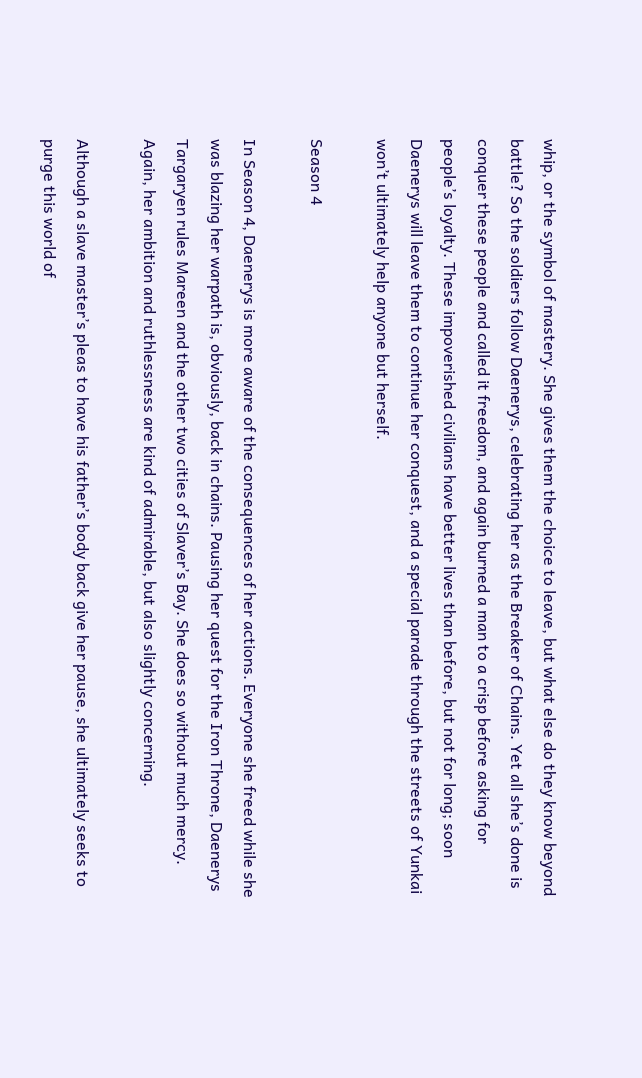whip, or the symbol of mastery. She gives them the choice to leave, but what else do they know beyond battle? So the soldiers follow Daenerys, celebrating her as the Breaker of Chains. Yet all she’s done is conquer these people and called it freedom, and again burned a man to a crisp before asking for people’s loyalty. These impoverished civilians have better lives than before, but not for long; soon Daenerys will leave them to continue her conquest, and a special parade through the streets of Yunkai won’t ultimately help anyone but herself.

Season 4

In Season 4, Daenerys is more aware of the consequences of her actions. Everyone she freed while she was blazing her warpath is, obviously, back in chains. Pausing her quest for the Iron Throne, Daenerys Targaryen rules Mareen and the other two cities of Slaver’s Bay. She does so without much mercy. Again, her ambition and ruthlessness are kind of admirable, but also slightly concerning.

Although a slave master’s pleas to have his father’s body back give her pause, she ultimately seeks to purge this world of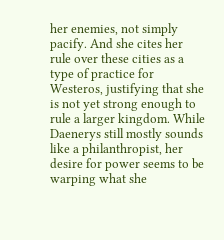her enemies, not simply pacify. And she cites her rule over these cities as a type of practice for Westeros, justifying that she is not yet strong enough to rule a larger kingdom. While Daenerys still mostly sounds like a philanthropist, her desire for power seems to be warping what she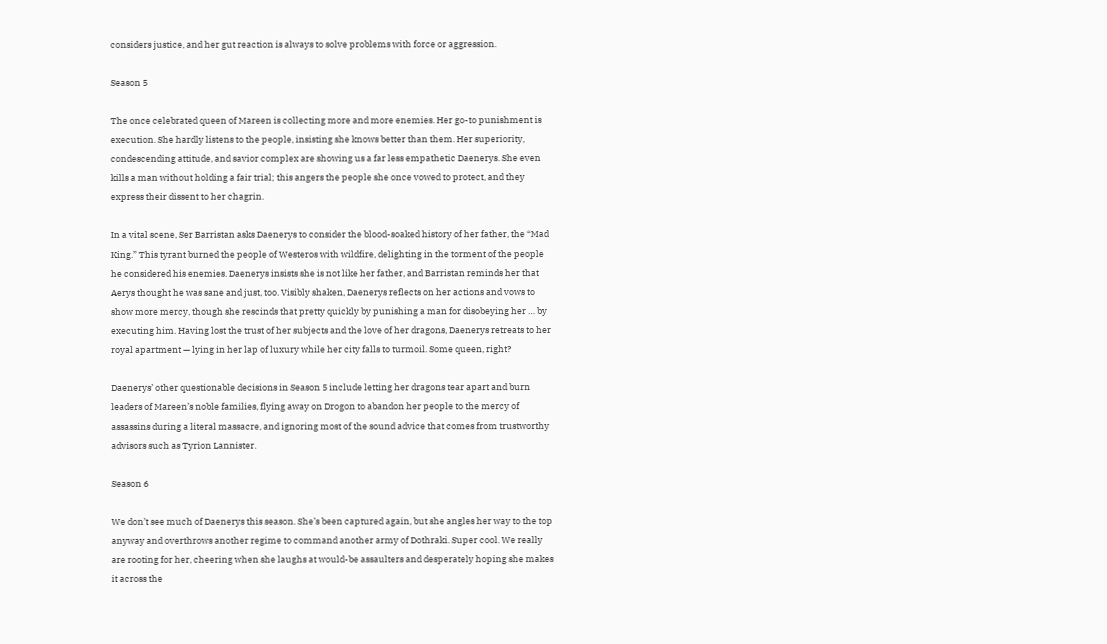considers justice, and her gut reaction is always to solve problems with force or aggression.

Season 5

The once celebrated queen of Mareen is collecting more and more enemies. Her go-to punishment is execution. She hardly listens to the people, insisting she knows better than them. Her superiority, condescending attitude, and savior complex are showing us a far less empathetic Daenerys. She even kills a man without holding a fair trial; this angers the people she once vowed to protect, and they express their dissent to her chagrin.

In a vital scene, Ser Barristan asks Daenerys to consider the blood-soaked history of her father, the “Mad King.” This tyrant burned the people of Westeros with wildfire, delighting in the torment of the people he considered his enemies. Daenerys insists she is not like her father, and Barristan reminds her that Aerys thought he was sane and just, too. Visibly shaken, Daenerys reflects on her actions and vows to show more mercy, though she rescinds that pretty quickly by punishing a man for disobeying her … by executing him. Having lost the trust of her subjects and the love of her dragons, Daenerys retreats to her royal apartment — lying in her lap of luxury while her city falls to turmoil. Some queen, right?

Daenerys’ other questionable decisions in Season 5 include letting her dragons tear apart and burn leaders of Mareen’s noble families, flying away on Drogon to abandon her people to the mercy of assassins during a literal massacre, and ignoring most of the sound advice that comes from trustworthy advisors such as Tyrion Lannister.

Season 6

We don’t see much of Daenerys this season. She’s been captured again, but she angles her way to the top anyway and overthrows another regime to command another army of Dothraki. Super cool. We really are rooting for her, cheering when she laughs at would-be assaulters and desperately hoping she makes it across the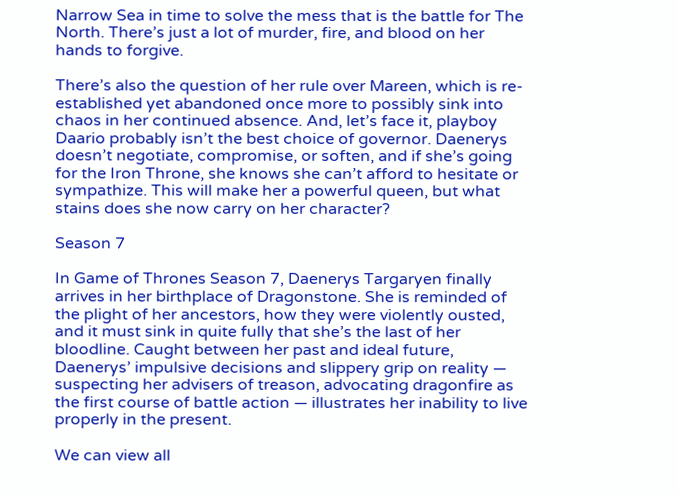Narrow Sea in time to solve the mess that is the battle for The North. There’s just a lot of murder, fire, and blood on her hands to forgive.

There’s also the question of her rule over Mareen, which is re-established yet abandoned once more to possibly sink into chaos in her continued absence. And, let’s face it, playboy Daario probably isn’t the best choice of governor. Daenerys doesn’t negotiate, compromise, or soften, and if she’s going for the Iron Throne, she knows she can’t afford to hesitate or sympathize. This will make her a powerful queen, but what stains does she now carry on her character?

Season 7

In Game of Thrones Season 7, Daenerys Targaryen finally arrives in her birthplace of Dragonstone. She is reminded of the plight of her ancestors, how they were violently ousted, and it must sink in quite fully that she’s the last of her bloodline. Caught between her past and ideal future, Daenerys’ impulsive decisions and slippery grip on reality — suspecting her advisers of treason, advocating dragonfire as the first course of battle action — illustrates her inability to live properly in the present.

We can view all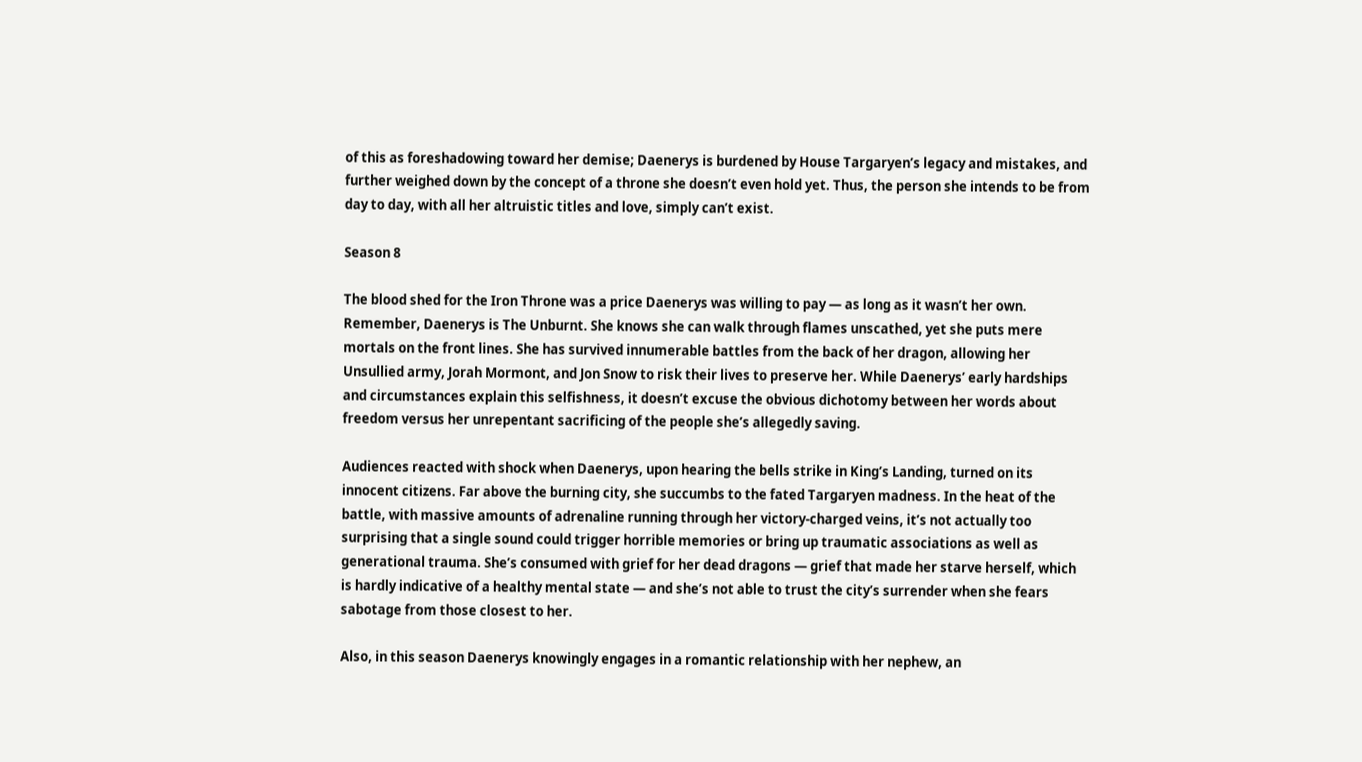of this as foreshadowing toward her demise; Daenerys is burdened by House Targaryen’s legacy and mistakes, and further weighed down by the concept of a throne she doesn’t even hold yet. Thus, the person she intends to be from day to day, with all her altruistic titles and love, simply can’t exist.

Season 8

The blood shed for the Iron Throne was a price Daenerys was willing to pay — as long as it wasn’t her own. Remember, Daenerys is The Unburnt. She knows she can walk through flames unscathed, yet she puts mere mortals on the front lines. She has survived innumerable battles from the back of her dragon, allowing her Unsullied army, Jorah Mormont, and Jon Snow to risk their lives to preserve her. While Daenerys’ early hardships and circumstances explain this selfishness, it doesn’t excuse the obvious dichotomy between her words about freedom versus her unrepentant sacrificing of the people she’s allegedly saving.

Audiences reacted with shock when Daenerys, upon hearing the bells strike in King’s Landing, turned on its innocent citizens. Far above the burning city, she succumbs to the fated Targaryen madness. In the heat of the battle, with massive amounts of adrenaline running through her victory-charged veins, it’s not actually too surprising that a single sound could trigger horrible memories or bring up traumatic associations as well as generational trauma. She’s consumed with grief for her dead dragons — grief that made her starve herself, which is hardly indicative of a healthy mental state — and she’s not able to trust the city’s surrender when she fears sabotage from those closest to her.

Also, in this season Daenerys knowingly engages in a romantic relationship with her nephew, an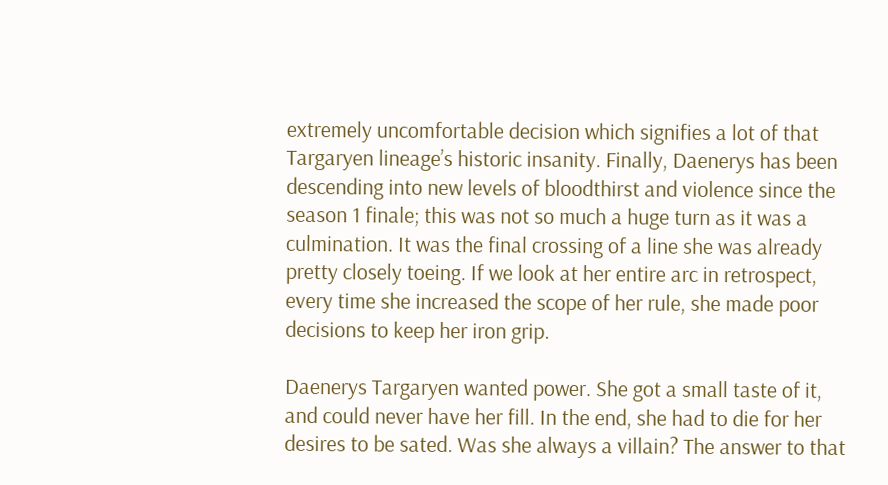extremely uncomfortable decision which signifies a lot of that Targaryen lineage’s historic insanity. Finally, Daenerys has been descending into new levels of bloodthirst and violence since the season 1 finale; this was not so much a huge turn as it was a culmination. It was the final crossing of a line she was already pretty closely toeing. If we look at her entire arc in retrospect, every time she increased the scope of her rule, she made poor decisions to keep her iron grip.

Daenerys Targaryen wanted power. She got a small taste of it, and could never have her fill. In the end, she had to die for her desires to be sated. Was she always a villain? The answer to that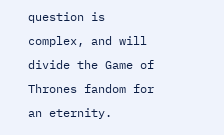question is complex, and will divide the Game of Thrones fandom for an eternity.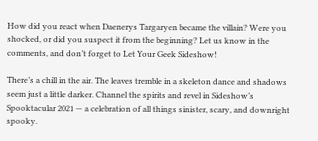How did you react when Daenerys Targaryen became the villain? Were you shocked, or did you suspect it from the beginning? Let us know in the comments, and don’t forget to Let Your Geek Sideshow!

There’s a chill in the air. The leaves tremble in a skeleton dance and shadows seem just a little darker. Channel the spirits and revel in Sideshow’s Spooktacular 2021 — a celebration of all things sinister, scary, and downright spooky.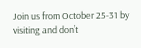Join us from October 25-31 by visiting and don’t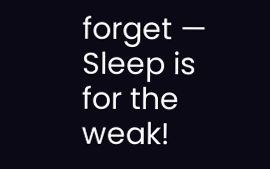forget — Sleep is for the weak!